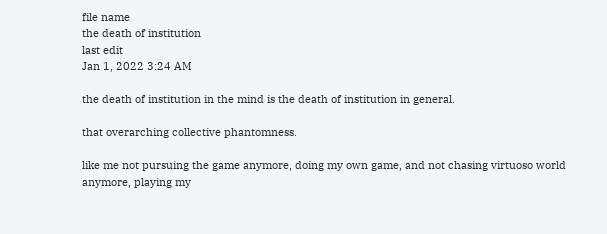file name
the death of institution
last edit
Jan 1, 2022 3:24 AM

the death of institution in the mind is the death of institution in general.

that overarching collective phantomness.

like me not pursuing the game anymore, doing my own game, and not chasing virtuoso world anymore, playing my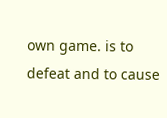own game. is to defeat and to cause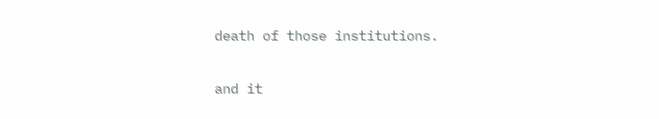death of those institutions.

and it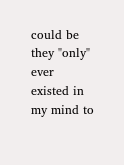could be they "only" ever existed in my mind to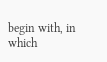begin with, in which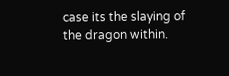case its the slaying of the dragon within.